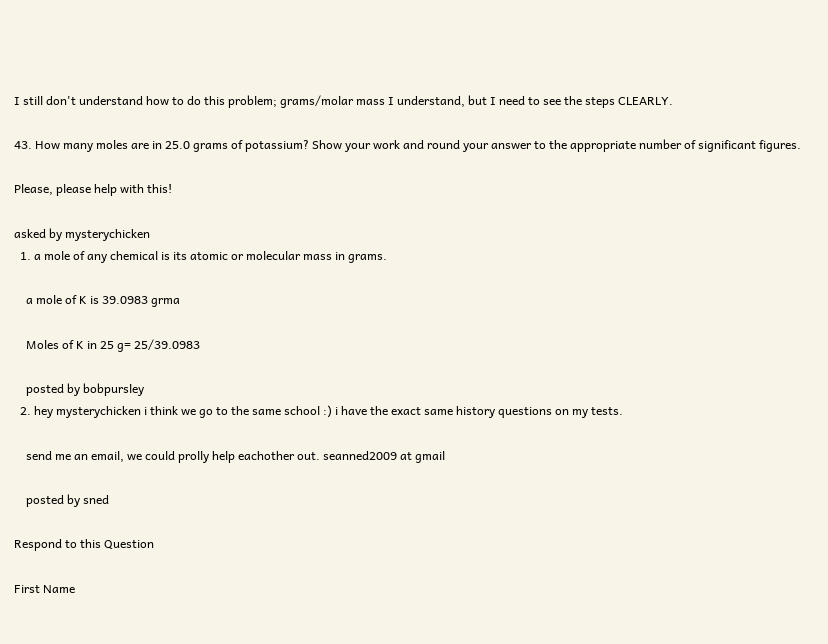I still don't understand how to do this problem; grams/molar mass I understand, but I need to see the steps CLEARLY.

43. How many moles are in 25.0 grams of potassium? Show your work and round your answer to the appropriate number of significant figures.

Please, please help with this!

asked by mysterychicken
  1. a mole of any chemical is its atomic or molecular mass in grams.

    a mole of K is 39.0983 grma

    Moles of K in 25 g= 25/39.0983

    posted by bobpursley
  2. hey mysterychicken i think we go to the same school :) i have the exact same history questions on my tests.

    send me an email, we could prolly help eachother out. seanned2009 at gmail

    posted by sned

Respond to this Question

First Name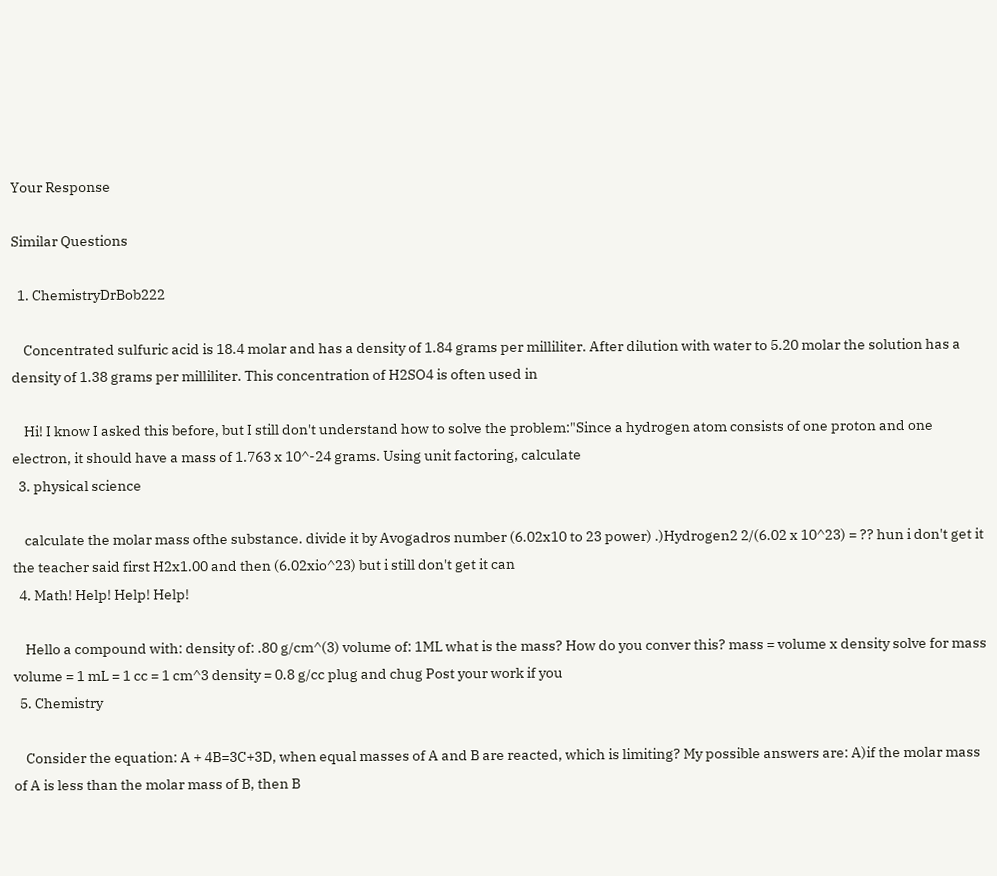Your Response

Similar Questions

  1. ChemistryDrBob222

    Concentrated sulfuric acid is 18.4 molar and has a density of 1.84 grams per milliliter. After dilution with water to 5.20 molar the solution has a density of 1.38 grams per milliliter. This concentration of H2SO4 is often used in

    Hi! I know I asked this before, but I still don't understand how to solve the problem:"Since a hydrogen atom consists of one proton and one electron, it should have a mass of 1.763 x 10^-24 grams. Using unit factoring, calculate
  3. physical science

    calculate the molar mass ofthe substance. divide it by Avogadros number (6.02x10 to 23 power) .)Hydrogen2 2/(6.02 x 10^23) = ?? hun i don't get it the teacher said first H2x1.00 and then (6.02xio^23) but i still don't get it can
  4. Math! Help! Help! Help!

    Hello a compound with: density of: .80 g/cm^(3) volume of: 1ML what is the mass? How do you conver this? mass = volume x density solve for mass volume = 1 mL = 1 cc = 1 cm^3 density = 0.8 g/cc plug and chug Post your work if you
  5. Chemistry

    Consider the equation: A + 4B=3C+3D, when equal masses of A and B are reacted, which is limiting? My possible answers are: A)if the molar mass of A is less than the molar mass of B, then B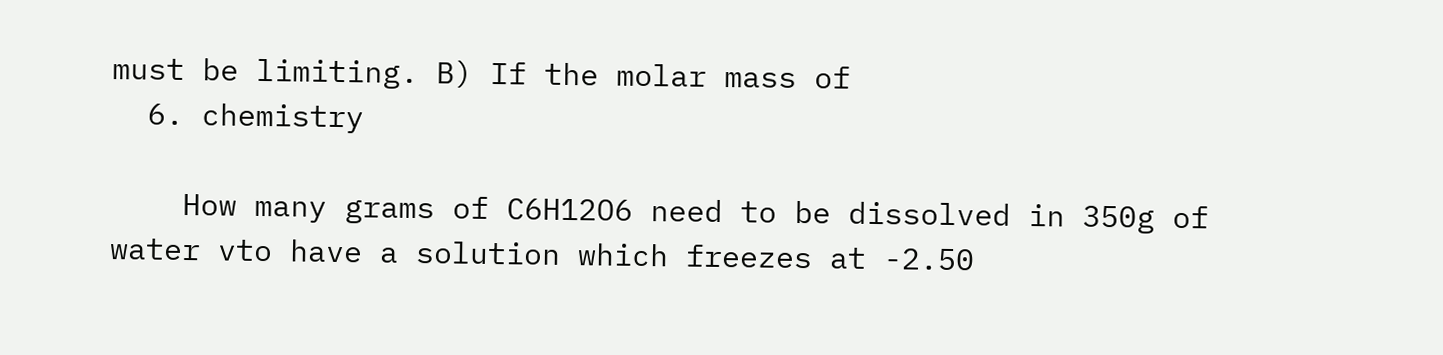must be limiting. B) If the molar mass of
  6. chemistry

    How many grams of C6H12O6 need to be dissolved in 350g of water vto have a solution which freezes at -2.50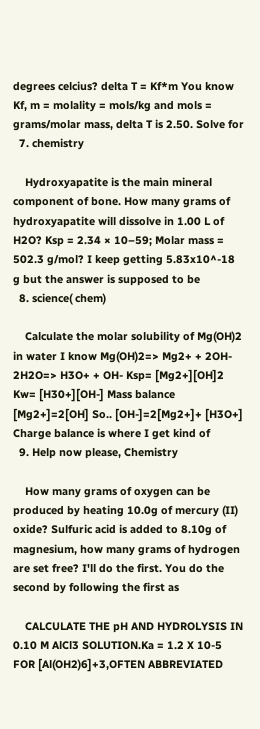degrees celcius? delta T = Kf*m You know Kf, m = molality = mols/kg and mols = grams/molar mass, delta T is 2.50. Solve for
  7. chemistry

    Hydroxyapatite is the main mineral component of bone. How many grams of hydroxyapatite will dissolve in 1.00 L of H2O? Ksp = 2.34 × 10–59; Molar mass = 502.3 g/mol? I keep getting 5.83x10^-18 g but the answer is supposed to be
  8. science( chem)

    Calculate the molar solubility of Mg(OH)2 in water I know Mg(OH)2=> Mg2+ + 2OH- 2H2O=> H3O+ + OH- Ksp= [Mg2+][OH]2 Kw= [H30+][OH-] Mass balance [Mg2+]=2[OH] So.. [OH-]=2[Mg2+]+ [H3O+] Charge balance is where I get kind of
  9. Help now please, Chemistry

    How many grams of oxygen can be produced by heating 10.0g of mercury (II) oxide? Sulfuric acid is added to 8.10g of magnesium, how many grams of hydrogen are set free? I'll do the first. You do the second by following the first as

    CALCULATE THE pH AND HYDROLYSIS IN 0.10 M AlCl3 SOLUTION.Ka = 1.2 X 10-5 FOR [Al(OH2)6]+3,OFTEN ABBREVIATED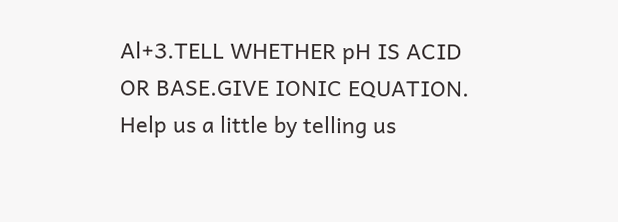Al+3.TELL WHETHER pH IS ACID OR BASE.GIVE IONIC EQUATION. Help us a little by telling us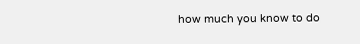how much you know to do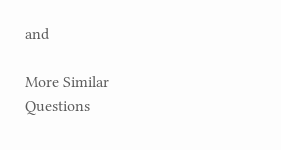and

More Similar Questions